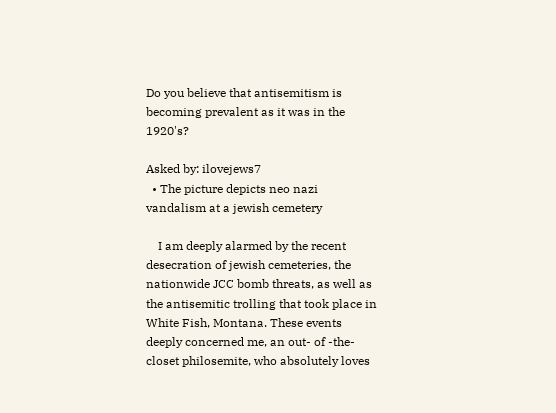Do you believe that antisemitism is becoming prevalent as it was in the 1920's?

Asked by: ilovejews7
  • The picture depicts neo nazi vandalism at a jewish cemetery

    I am deeply alarmed by the recent desecration of jewish cemeteries, the nationwide JCC bomb threats, as well as the antisemitic trolling that took place in White Fish, Montana. These events deeply concerned me, an out- of -the- closet philosemite, who absolutely loves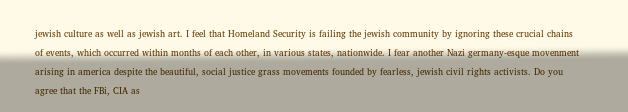jewish culture as well as jewish art. I feel that Homeland Security is failing the jewish community by ignoring these crucial chains of events, which occurred within months of each other, in various states, nationwide. I fear another Nazi germany-esque movenment arising in america despite the beautiful, social justice grass movements founded by fearless, jewish civil rights activists. Do you agree that the FBi, CIA as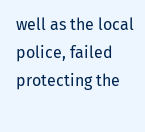well as the local police, failed protecting the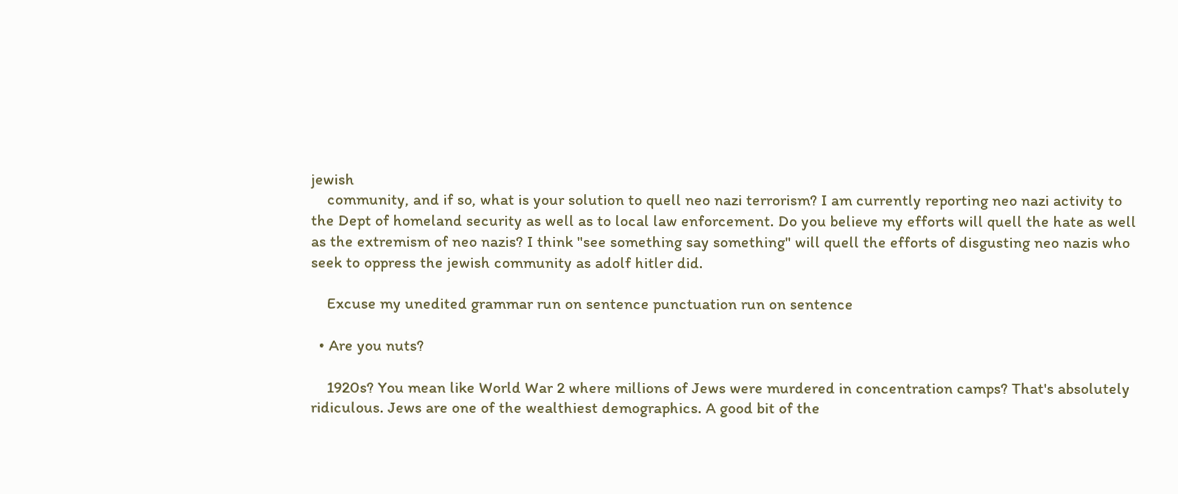jewish
    community, and if so, what is your solution to quell neo nazi terrorism? I am currently reporting neo nazi activity to the Dept of homeland security as well as to local law enforcement. Do you believe my efforts will quell the hate as well as the extremism of neo nazis? I think "see something say something" will quell the efforts of disgusting neo nazis who seek to oppress the jewish community as adolf hitler did.

    Excuse my unedited grammar run on sentence punctuation run on sentence

  • Are you nuts?

    1920s? You mean like World War 2 where millions of Jews were murdered in concentration camps? That's absolutely ridiculous. Jews are one of the wealthiest demographics. A good bit of the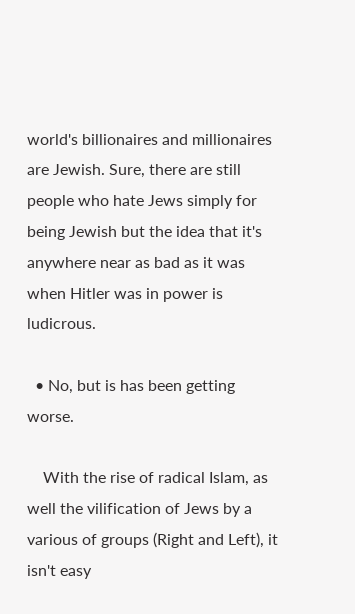world's billionaires and millionaires are Jewish. Sure, there are still people who hate Jews simply for being Jewish but the idea that it's anywhere near as bad as it was when Hitler was in power is ludicrous.

  • No, but is has been getting worse.

    With the rise of radical Islam, as well the vilification of Jews by a various of groups (Right and Left), it isn't easy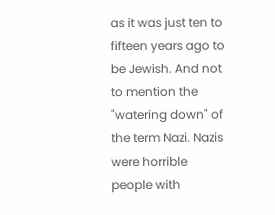as it was just ten to fifteen years ago to be Jewish. And not to mention the "watering down" of the term Nazi. Nazis were horrible people with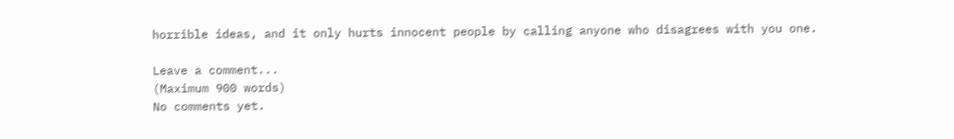horrible ideas, and it only hurts innocent people by calling anyone who disagrees with you one.

Leave a comment...
(Maximum 900 words)
No comments yet.